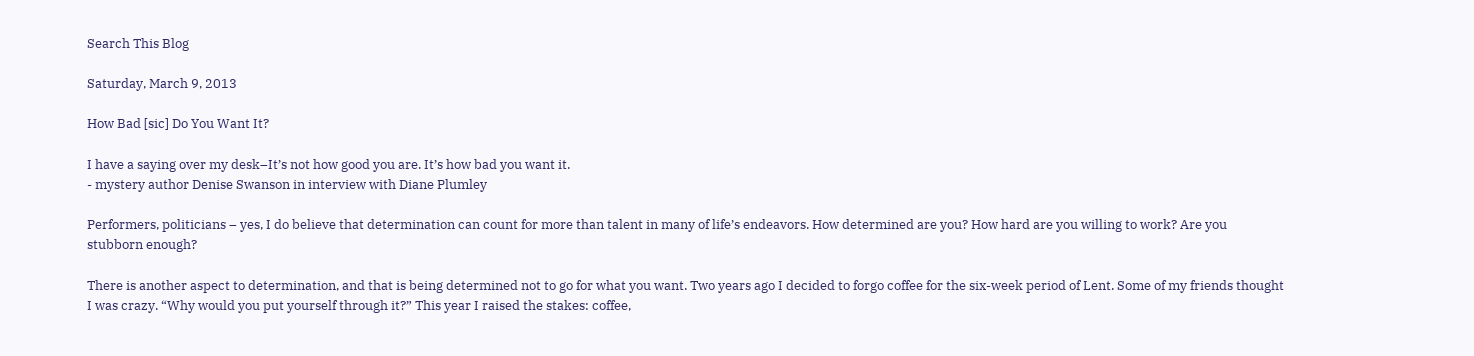Search This Blog

Saturday, March 9, 2013

How Bad [sic] Do You Want It?

I have a saying over my desk–It’s not how good you are. It’s how bad you want it.
- mystery author Denise Swanson in interview with Diane Plumley

Performers, politicians – yes, I do believe that determination can count for more than talent in many of life’s endeavors. How determined are you? How hard are you willing to work? Are you stubborn enough?

There is another aspect to determination, and that is being determined not to go for what you want. Two years ago I decided to forgo coffee for the six-week period of Lent. Some of my friends thought I was crazy. “Why would you put yourself through it?” This year I raised the stakes: coffee,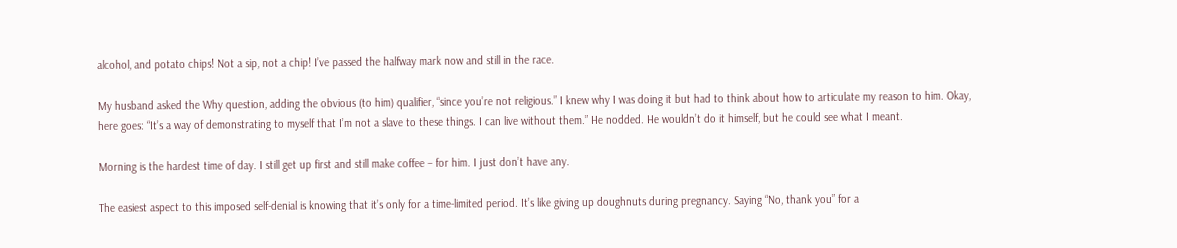alcohol, and potato chips! Not a sip, not a chip! I’ve passed the halfway mark now and still in the race.

My husband asked the Why question, adding the obvious (to him) qualifier, “since you’re not religious.” I knew why I was doing it but had to think about how to articulate my reason to him. Okay, here goes: “It’s a way of demonstrating to myself that I’m not a slave to these things. I can live without them.” He nodded. He wouldn’t do it himself, but he could see what I meant.

Morning is the hardest time of day. I still get up first and still make coffee – for him. I just don’t have any.

The easiest aspect to this imposed self-denial is knowing that it’s only for a time-limited period. It’s like giving up doughnuts during pregnancy. Saying “No, thank you” for a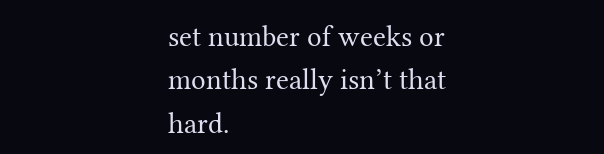set number of weeks or months really isn’t that hard.